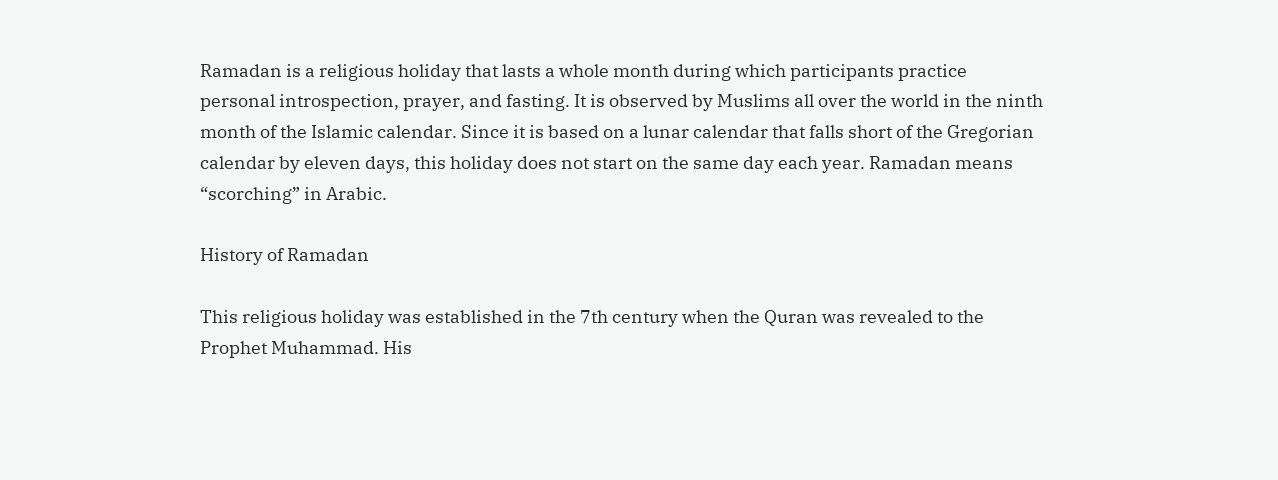Ramadan is a religious holiday that lasts a whole month during which participants practice personal introspection, prayer, and fasting. It is observed by Muslims all over the world in the ninth month of the Islamic calendar. Since it is based on a lunar calendar that falls short of the Gregorian calendar by eleven days, this holiday does not start on the same day each year. Ramadan means “scorching” in Arabic.

History of Ramadan

This religious holiday was established in the 7th century when the Quran was revealed to the Prophet Muhammad. His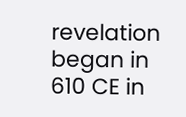revelation began in 610 CE in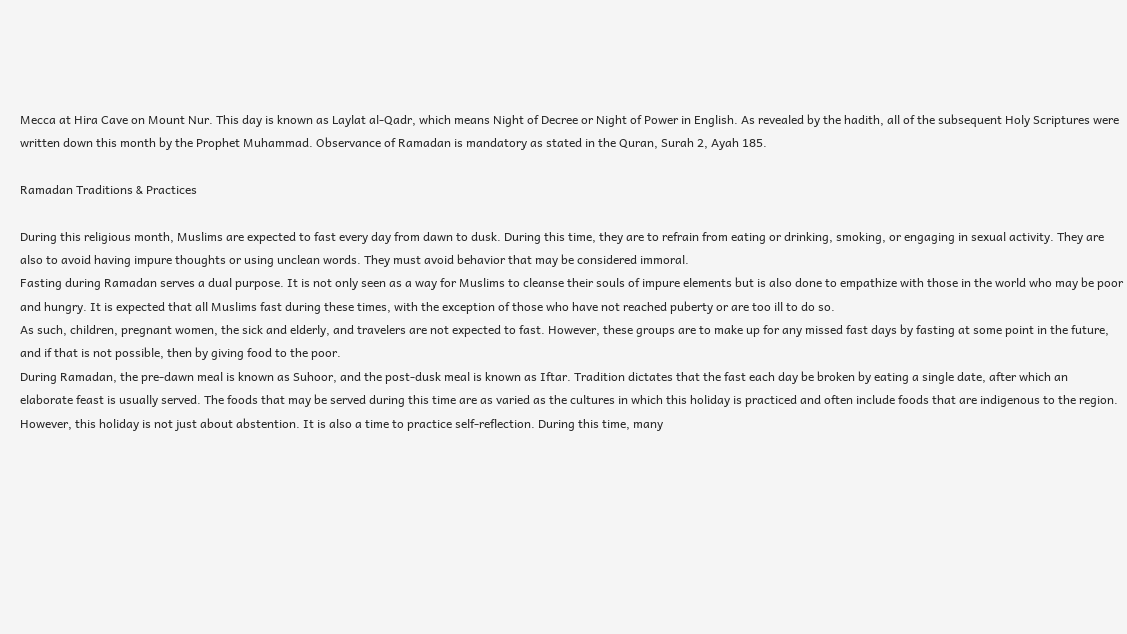Mecca at Hira Cave on Mount Nur. This day is known as Laylat al-Qadr, which means Night of Decree or Night of Power in English. As revealed by the hadith, all of the subsequent Holy Scriptures were written down this month by the Prophet Muhammad. Observance of Ramadan is mandatory as stated in the Quran, Surah 2, Ayah 185.

Ramadan Traditions & Practices

During this religious month, Muslims are expected to fast every day from dawn to dusk. During this time, they are to refrain from eating or drinking, smoking, or engaging in sexual activity. They are also to avoid having impure thoughts or using unclean words. They must avoid behavior that may be considered immoral.
Fasting during Ramadan serves a dual purpose. It is not only seen as a way for Muslims to cleanse their souls of impure elements but is also done to empathize with those in the world who may be poor and hungry. It is expected that all Muslims fast during these times, with the exception of those who have not reached puberty or are too ill to do so.
As such, children, pregnant women, the sick and elderly, and travelers are not expected to fast. However, these groups are to make up for any missed fast days by fasting at some point in the future, and if that is not possible, then by giving food to the poor.
During Ramadan, the pre-dawn meal is known as Suhoor, and the post-dusk meal is known as Iftar. Tradition dictates that the fast each day be broken by eating a single date, after which an elaborate feast is usually served. The foods that may be served during this time are as varied as the cultures in which this holiday is practiced and often include foods that are indigenous to the region.
However, this holiday is not just about abstention. It is also a time to practice self-reflection. During this time, many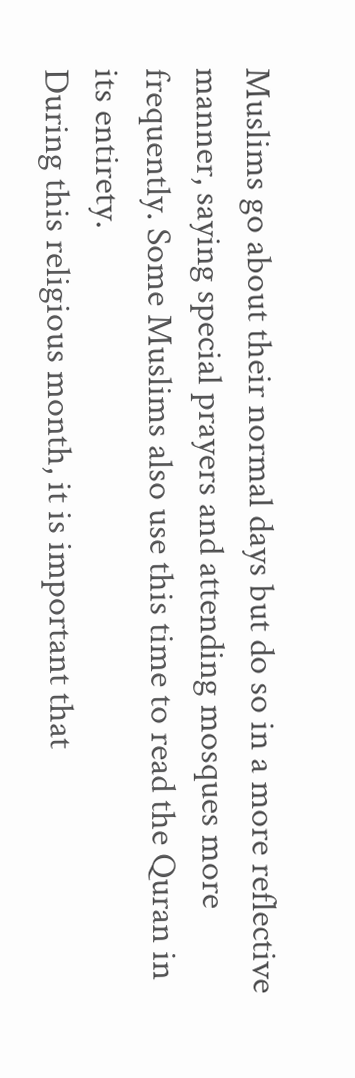Muslims go about their normal days but do so in a more reflective manner, saying special prayers and attending mosques more frequently. Some Muslims also use this time to read the Quran in its entirety.
During this religious month, it is important that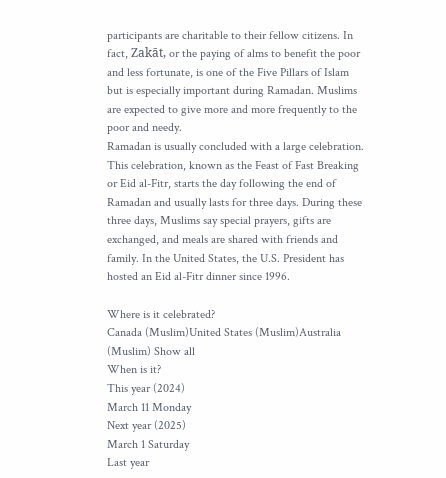participants are charitable to their fellow citizens. In fact, Zakāt, or the paying of alms to benefit the poor and less fortunate, is one of the Five Pillars of Islam but is especially important during Ramadan. Muslims are expected to give more and more frequently to the poor and needy.
Ramadan is usually concluded with a large celebration. This celebration, known as the Feast of Fast Breaking or Eid al-Fitr, starts the day following the end of Ramadan and usually lasts for three days. During these three days, Muslims say special prayers, gifts are exchanged, and meals are shared with friends and family. In the United States, the U.S. President has hosted an Eid al-Fitr dinner since 1996.

Where is it celebrated?
Canada (Muslim)United States (Muslim)Australia (Muslim) Show all
When is it?
This year (2024)
March 11 Monday
Next year (2025)
March 1 Saturday
Last year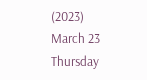(2023)
March 23 Thursday